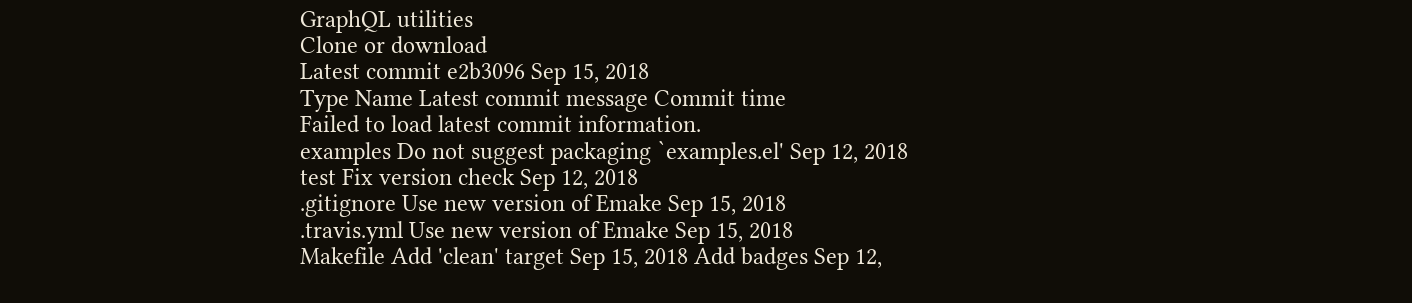GraphQL utilities
Clone or download
Latest commit e2b3096 Sep 15, 2018
Type Name Latest commit message Commit time
Failed to load latest commit information.
examples Do not suggest packaging `examples.el' Sep 12, 2018
test Fix version check Sep 12, 2018
.gitignore Use new version of Emake Sep 15, 2018
.travis.yml Use new version of Emake Sep 15, 2018
Makefile Add 'clean' target Sep 15, 2018 Add badges Sep 12,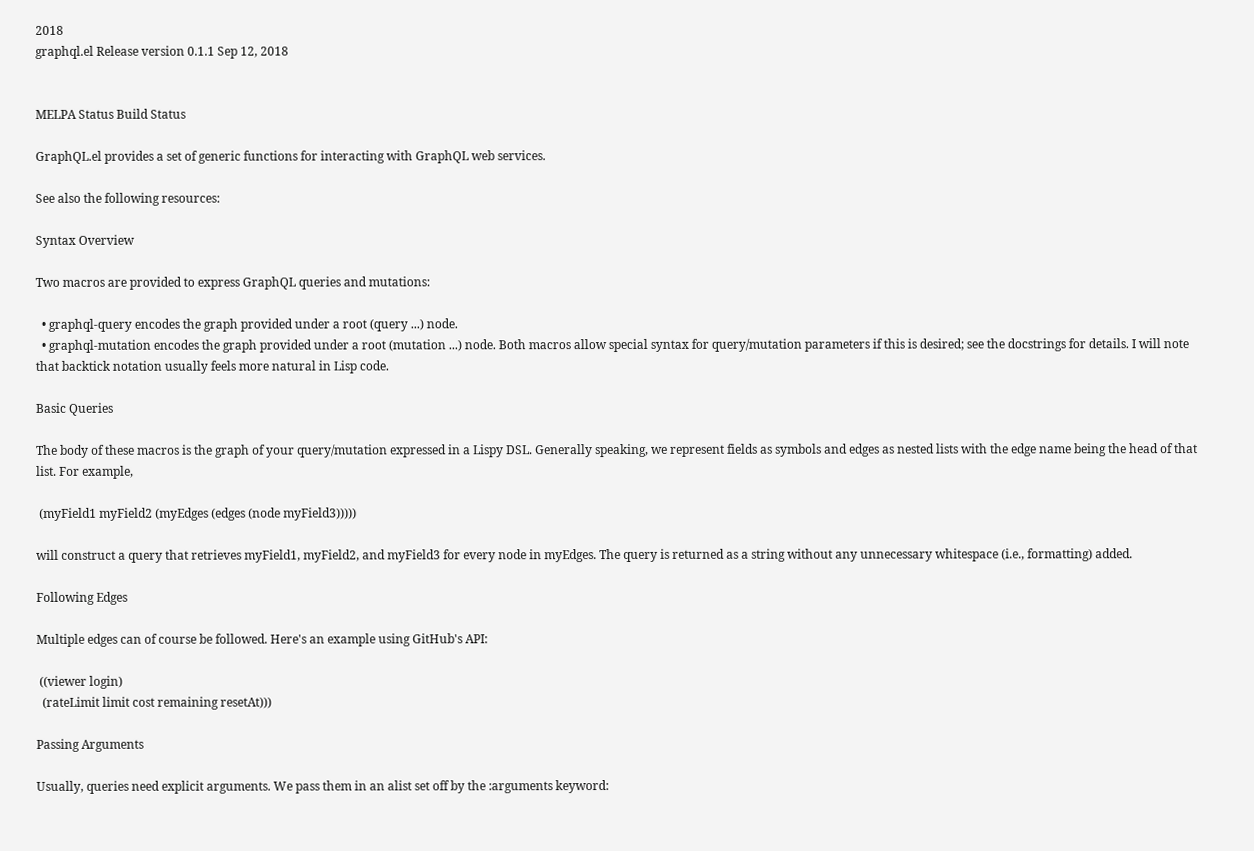2018
graphql.el Release version 0.1.1 Sep 12, 2018


MELPA Status Build Status

GraphQL.el provides a set of generic functions for interacting with GraphQL web services.

See also the following resources:

Syntax Overview

Two macros are provided to express GraphQL queries and mutations:

  • graphql-query encodes the graph provided under a root (query ...) node.
  • graphql-mutation encodes the graph provided under a root (mutation ...) node. Both macros allow special syntax for query/mutation parameters if this is desired; see the docstrings for details. I will note that backtick notation usually feels more natural in Lisp code.

Basic Queries

The body of these macros is the graph of your query/mutation expressed in a Lispy DSL. Generally speaking, we represent fields as symbols and edges as nested lists with the edge name being the head of that list. For example,

 (myField1 myField2 (myEdges (edges (node myField3)))))

will construct a query that retrieves myField1, myField2, and myField3 for every node in myEdges. The query is returned as a string without any unnecessary whitespace (i.e., formatting) added.

Following Edges

Multiple edges can of course be followed. Here's an example using GitHub's API:

 ((viewer login)
  (rateLimit limit cost remaining resetAt)))

Passing Arguments

Usually, queries need explicit arguments. We pass them in an alist set off by the :arguments keyword: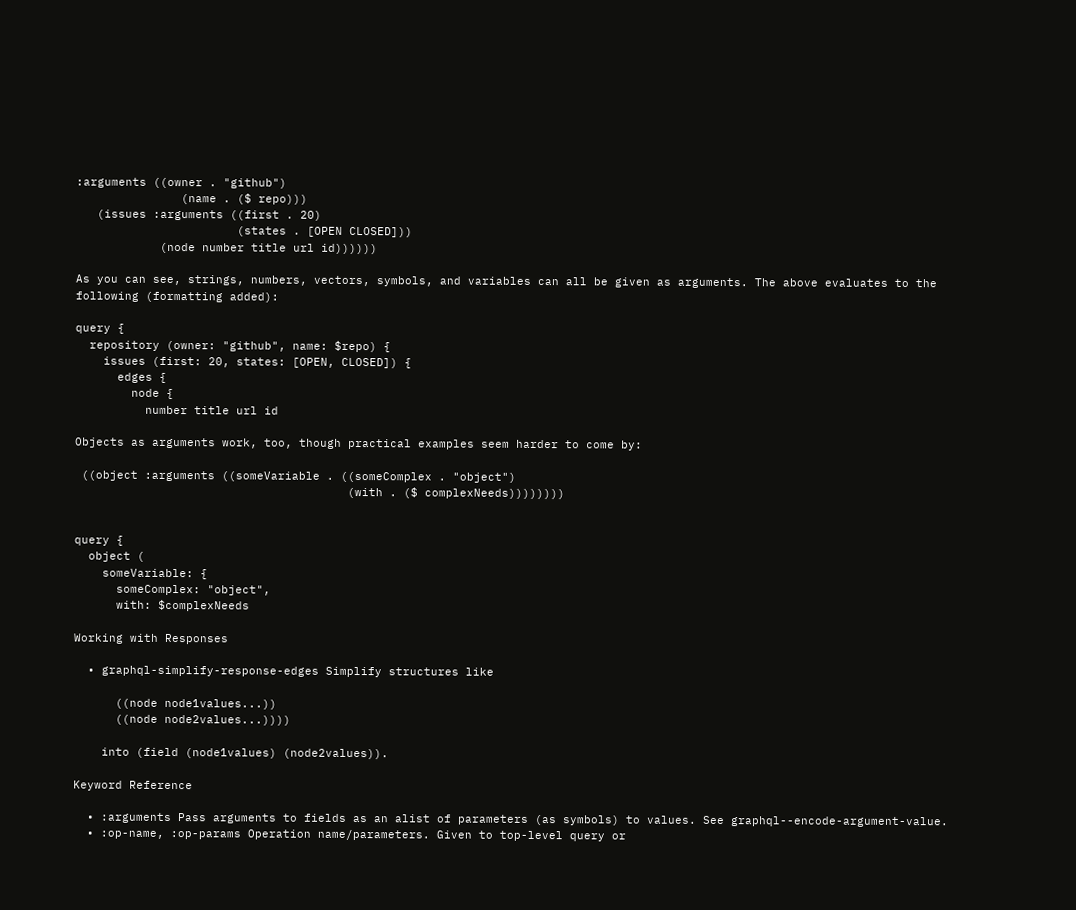:arguments ((owner . "github")
               (name . ($ repo)))
   (issues :arguments ((first . 20)
                       (states . [OPEN CLOSED]))
            (node number title url id))))))

As you can see, strings, numbers, vectors, symbols, and variables can all be given as arguments. The above evaluates to the following (formatting added):

query {
  repository (owner: "github", name: $repo) {
    issues (first: 20, states: [OPEN, CLOSED]) {
      edges {
        node {
          number title url id

Objects as arguments work, too, though practical examples seem harder to come by:

 ((object :arguments ((someVariable . ((someComplex . "object")
                                       (with . ($ complexNeeds))))))))


query {
  object (
    someVariable: {
      someComplex: "object",
      with: $complexNeeds

Working with Responses

  • graphql-simplify-response-edges Simplify structures like

      ((node node1values...))
      ((node node2values...))))

    into (field (node1values) (node2values)).

Keyword Reference

  • :arguments Pass arguments to fields as an alist of parameters (as symbols) to values. See graphql--encode-argument-value.
  • :op-name, :op-params Operation name/parameters. Given to top-level query or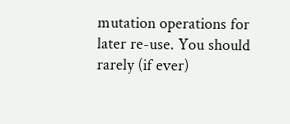mutation operations for later re-use. You should rarely (if ever)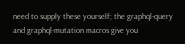need to supply these yourself; the graphql-query and graphql-mutation macros give you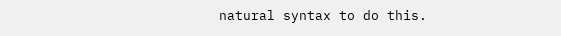natural syntax to do this.